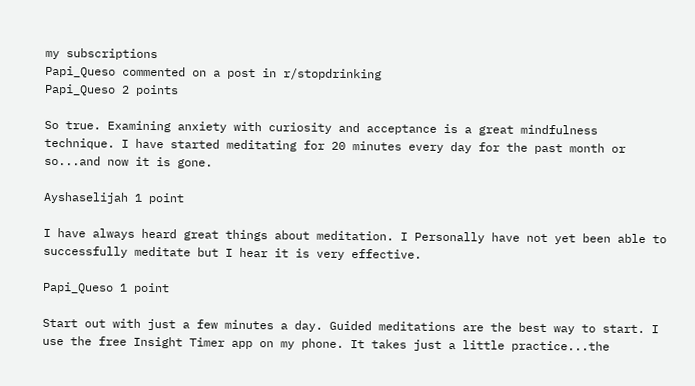my subscriptions
Papi_Queso commented on a post in r/stopdrinking
Papi_Queso 2 points

So true. Examining anxiety with curiosity and acceptance is a great mindfulness technique. I have started meditating for 20 minutes every day for the past month or so...and now it is gone.

Ayshaselijah 1 point

I have always heard great things about meditation. I Personally have not yet been able to successfully meditate but I hear it is very effective.

Papi_Queso 1 point

Start out with just a few minutes a day. Guided meditations are the best way to start. I use the free Insight Timer app on my phone. It takes just a little practice...the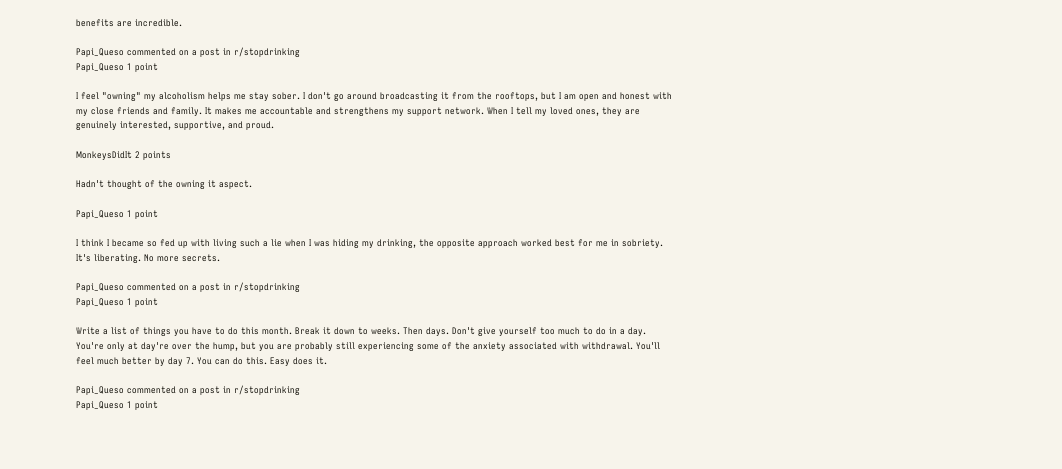benefits are incredible.

Papi_Queso commented on a post in r/stopdrinking
Papi_Queso 1 point

I feel "owning" my alcoholism helps me stay sober. I don't go around broadcasting it from the rooftops, but I am open and honest with my close friends and family. It makes me accountable and strengthens my support network. When I tell my loved ones, they are genuinely interested, supportive, and proud.

MonkeysDidIt 2 points

Hadn't thought of the owning it aspect.

Papi_Queso 1 point

I think I became so fed up with living such a lie when I was hiding my drinking, the opposite approach worked best for me in sobriety. It's liberating. No more secrets.

Papi_Queso commented on a post in r/stopdrinking
Papi_Queso 1 point

Write a list of things you have to do this month. Break it down to weeks. Then days. Don't give yourself too much to do in a day. You're only at day're over the hump, but you are probably still experiencing some of the anxiety associated with withdrawal. You'll feel much better by day 7. You can do this. Easy does it.

Papi_Queso commented on a post in r/stopdrinking
Papi_Queso 1 point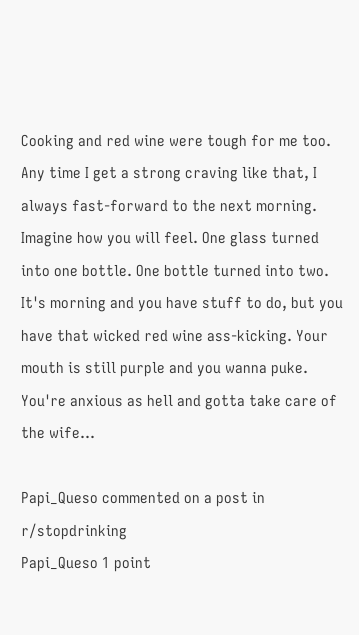Cooking and red wine were tough for me too. Any time I get a strong craving like that, I always fast-forward to the next morning. Imagine how you will feel. One glass turned into one bottle. One bottle turned into two. It's morning and you have stuff to do, but you have that wicked red wine ass-kicking. Your mouth is still purple and you wanna puke. You're anxious as hell and gotta take care of the wife...

Papi_Queso commented on a post in r/stopdrinking
Papi_Queso 1 point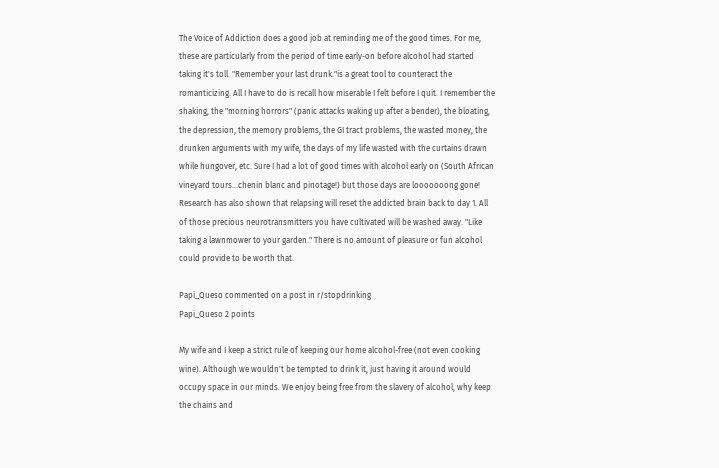The Voice of Addiction does a good job at reminding me of the good times. For me, these are particularly from the period of time early-on before alcohol had started taking it's toll. "Remember your last drunk."is a great tool to counteract the romanticizing. All I have to do is recall how miserable I felt before I quit. I remember the shaking, the "morning horrors" (panic attacks waking up after a bender), the bloating, the depression, the memory problems, the GI tract problems, the wasted money, the drunken arguments with my wife, the days of my life wasted with the curtains drawn while hungover, etc. Sure I had a lot of good times with alcohol early on (South African vineyard tours...chenin blanc and pinotage!) but those days are looooooong gone! Research has also shown that relapsing will reset the addicted brain back to day 1. All of those precious neurotransmitters you have cultivated will be washed away. "Like taking a lawnmower to your garden." There is no amount of pleasure or fun alcohol could provide to be worth that.

Papi_Queso commented on a post in r/stopdrinking
Papi_Queso 2 points

My wife and I keep a strict rule of keeping our home alcohol-free (not even cooking wine). Although we wouldn't be tempted to drink it, just having it around would occupy space in our minds. We enjoy being free from the slavery of alcohol, why keep the chains and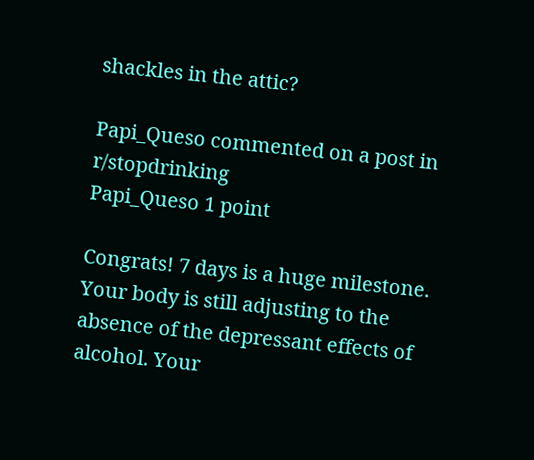shackles in the attic?

Papi_Queso commented on a post in r/stopdrinking
Papi_Queso 1 point

Congrats! 7 days is a huge milestone. Your body is still adjusting to the absence of the depressant effects of alcohol. Your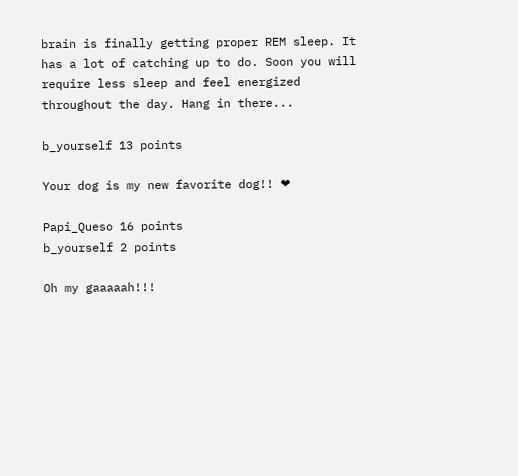brain is finally getting proper REM sleep. It has a lot of catching up to do. Soon you will require less sleep and feel energized throughout the day. Hang in there...

b_yourself 13 points

Your dog is my new favorite dog!! ❤

Papi_Queso 16 points
b_yourself 2 points

Oh my gaaaaah!!!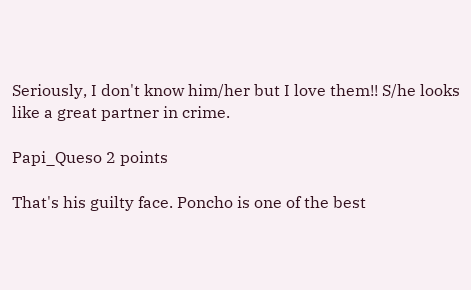Seriously, I don't know him/her but I love them!! S/he looks like a great partner in crime.

Papi_Queso 2 points

That's his guilty face. Poncho is one of the best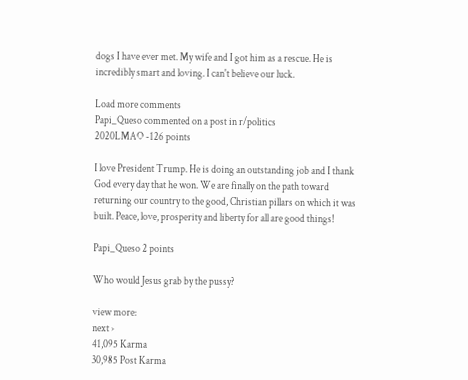dogs I have ever met. My wife and I got him as a rescue. He is incredibly smart and loving. I can't believe our luck.

Load more comments
Papi_Queso commented on a post in r/politics
2020LMAO -126 points

I love President Trump. He is doing an outstanding job and I thank God every day that he won. We are finally on the path toward returning our country to the good, Christian pillars on which it was built. Peace, love, prosperity and liberty for all are good things!

Papi_Queso 2 points

Who would Jesus grab by the pussy?

view more:
next ›
41,095 Karma
30,985 Post Karma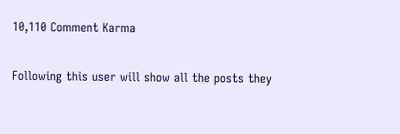10,110 Comment Karma

Following this user will show all the posts they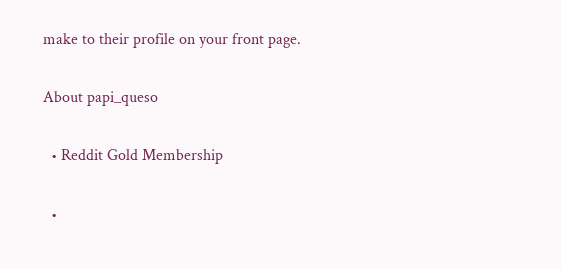make to their profile on your front page.

About papi_queso

  • Reddit Gold Membership

  •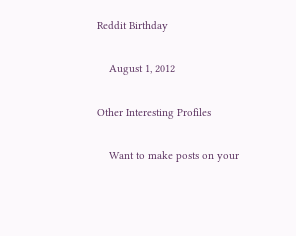Reddit Birthday

    August 1, 2012

Other Interesting Profiles

    Want to make posts on your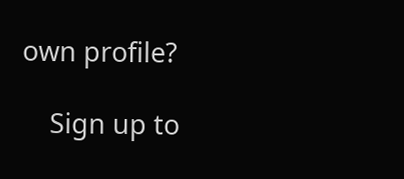own profile?

    Sign up to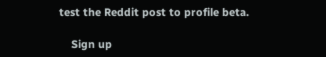test the Reddit post to profile beta.

    Sign up